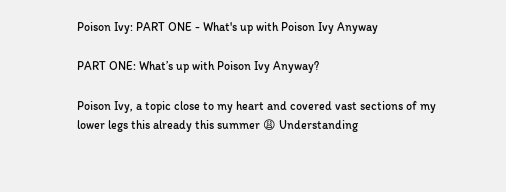Poison Ivy: PART ONE - What's up with Poison Ivy Anyway

PART ONE: What’s up with Poison Ivy Anyway?

Poison Ivy, a topic close to my heart and covered vast sections of my lower legs this already this summer 😩 Understanding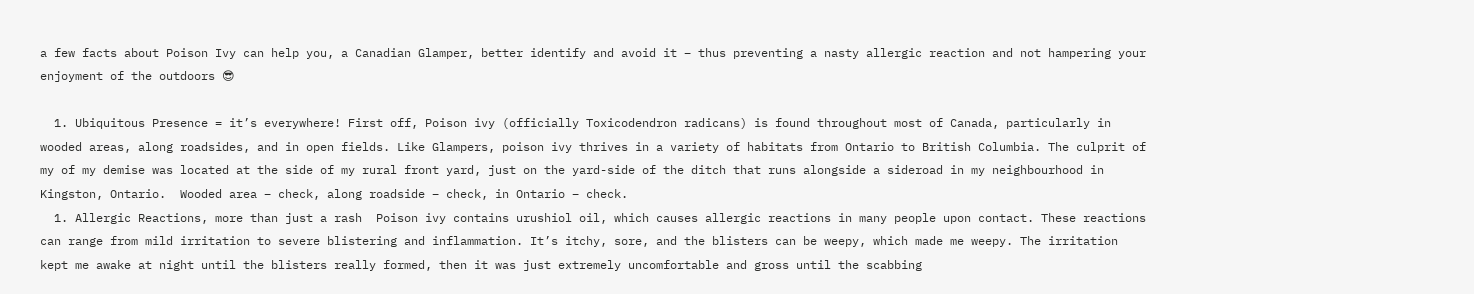a few facts about Poison Ivy can help you, a Canadian Glamper, better identify and avoid it – thus preventing a nasty allergic reaction and not hampering your enjoyment of the outdoors 😎

  1. Ubiquitous Presence = it’s everywhere! First off, Poison ivy (officially Toxicodendron radicans) is found throughout most of Canada, particularly in wooded areas, along roadsides, and in open fields. Like Glampers, poison ivy thrives in a variety of habitats from Ontario to British Columbia. The culprit of my of my demise was located at the side of my rural front yard, just on the yard-side of the ditch that runs alongside a sideroad in my neighbourhood in Kingston, Ontario.  Wooded area – check, along roadside – check, in Ontario – check.
  1. Allergic Reactions, more than just a rash  Poison ivy contains urushiol oil, which causes allergic reactions in many people upon contact. These reactions can range from mild irritation to severe blistering and inflammation. It’s itchy, sore, and the blisters can be weepy, which made me weepy. The irritation kept me awake at night until the blisters really formed, then it was just extremely uncomfortable and gross until the scabbing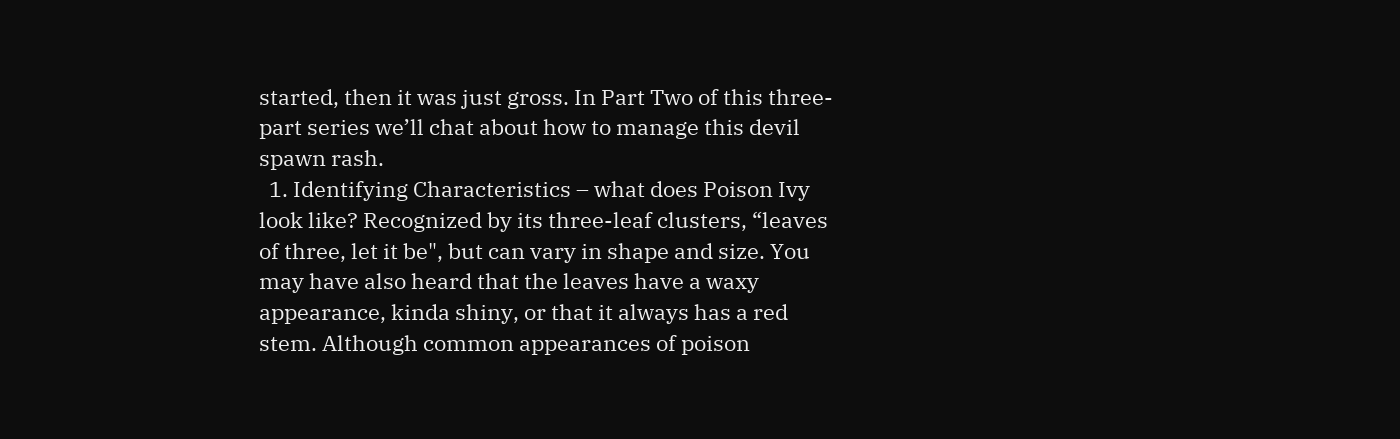started, then it was just gross. In Part Two of this three-part series we’ll chat about how to manage this devil spawn rash.
  1. Identifying Characteristics – what does Poison Ivy look like? Recognized by its three-leaf clusters, “leaves of three, let it be", but can vary in shape and size. You may have also heard that the leaves have a waxy appearance, kinda shiny, or that it always has a red stem. Although common appearances of poison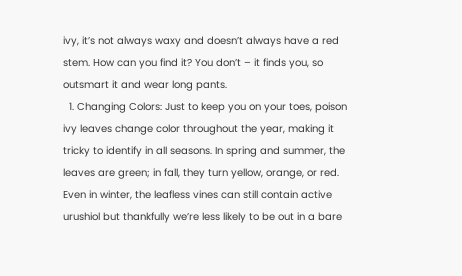ivy, it’s not always waxy and doesn’t always have a red stem. How can you find it? You don’t – it finds you, so outsmart it and wear long pants.
  1. Changing Colors: Just to keep you on your toes, poison ivy leaves change color throughout the year, making it tricky to identify in all seasons. In spring and summer, the leaves are green; in fall, they turn yellow, orange, or red. Even in winter, the leafless vines can still contain active urushiol but thankfully we’re less likely to be out in a bare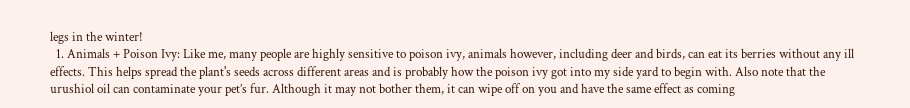legs in the winter!
  1. Animals + Poison Ivy: Like me, many people are highly sensitive to poison ivy, animals however, including deer and birds, can eat its berries without any ill effects. This helps spread the plant's seeds across different areas and is probably how the poison ivy got into my side yard to begin with. Also note that the urushiol oil can contaminate your pet’s fur. Although it may not bother them, it can wipe off on you and have the same effect as coming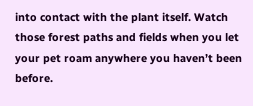into contact with the plant itself. Watch those forest paths and fields when you let your pet roam anywhere you haven’t been before.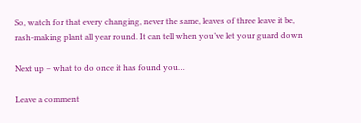So, watch for that every changing, never the same, leaves of three leave it be, rash-making plant all year round. It can tell when you’ve let your guard down

Next up – what to do once it has found you…

Leave a comment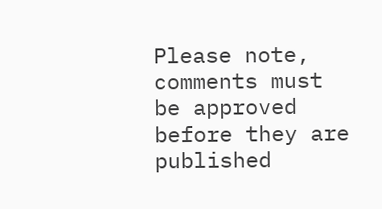Please note, comments must be approved before they are published